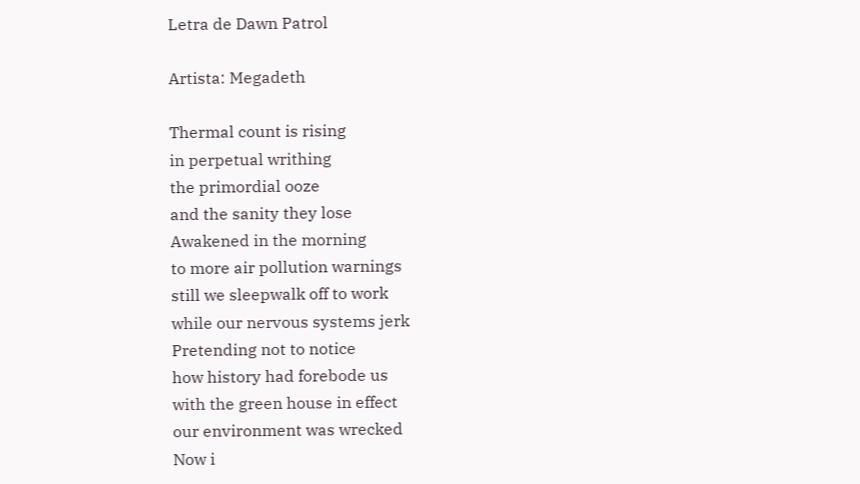Letra de Dawn Patrol

Artista: Megadeth

Thermal count is rising
in perpetual writhing
the primordial ooze
and the sanity they lose
Awakened in the morning
to more air pollution warnings
still we sleepwalk off to work
while our nervous systems jerk
Pretending not to notice
how history had forebode us
with the green house in effect
our environment was wrecked
Now i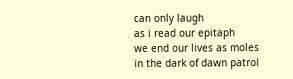can only laugh
as i read our epitaph
we end our lives as moles
in the dark of dawn patrol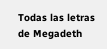Todas las letras de Megadeth